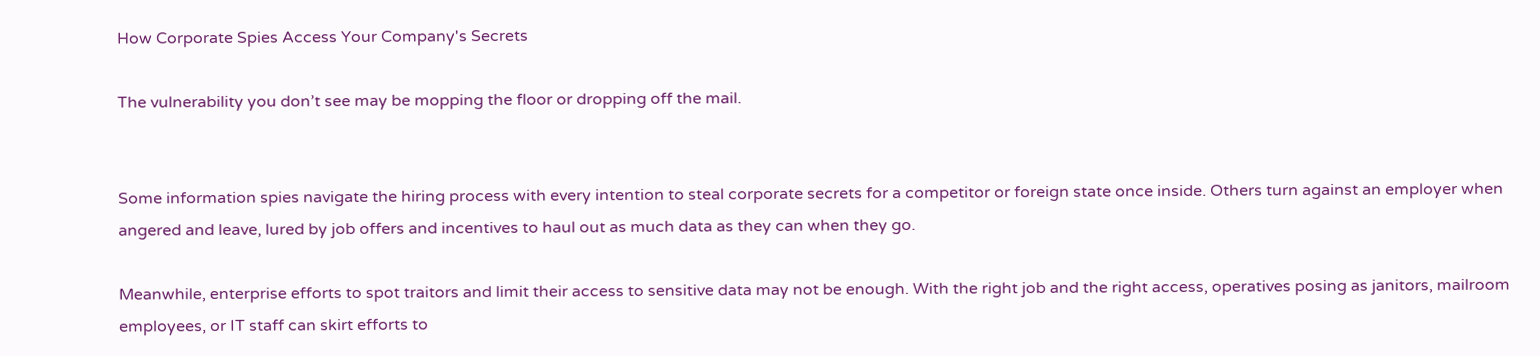How Corporate Spies Access Your Company's Secrets

The vulnerability you don’t see may be mopping the floor or dropping off the mail.


Some information spies navigate the hiring process with every intention to steal corporate secrets for a competitor or foreign state once inside. Others turn against an employer when angered and leave, lured by job offers and incentives to haul out as much data as they can when they go.

Meanwhile, enterprise efforts to spot traitors and limit their access to sensitive data may not be enough. With the right job and the right access, operatives posing as janitors, mailroom employees, or IT staff can skirt efforts to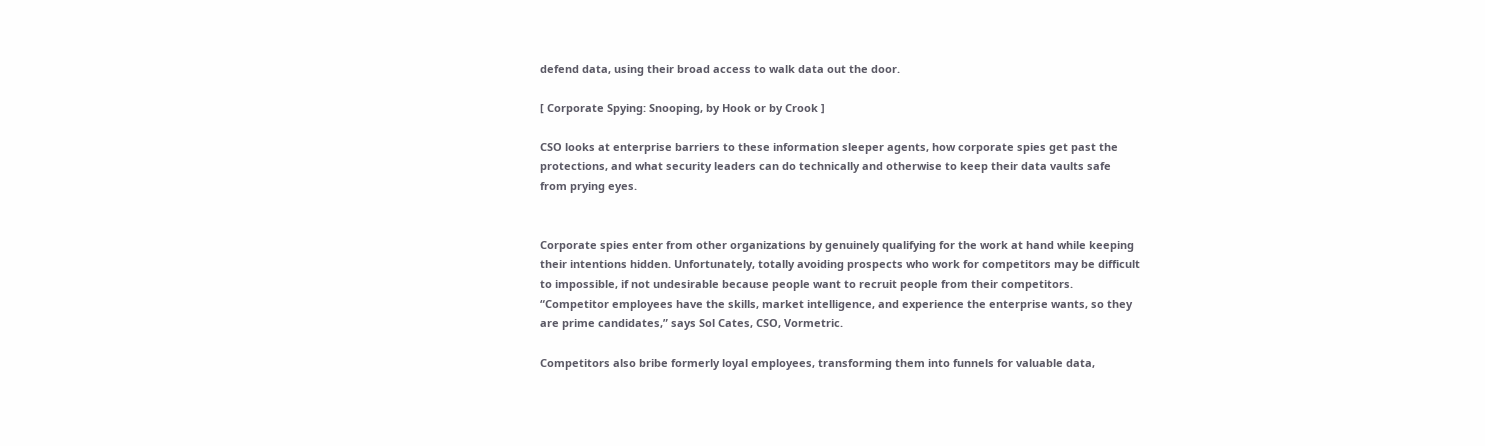defend data, using their broad access to walk data out the door.

[ Corporate Spying: Snooping, by Hook or by Crook ]

CSO looks at enterprise barriers to these information sleeper agents, how corporate spies get past the protections, and what security leaders can do technically and otherwise to keep their data vaults safe from prying eyes.


Corporate spies enter from other organizations by genuinely qualifying for the work at hand while keeping their intentions hidden. Unfortunately, totally avoiding prospects who work for competitors may be difficult to impossible, if not undesirable because people want to recruit people from their competitors. “Competitor employees have the skills, market intelligence, and experience the enterprise wants, so they are prime candidates,” says Sol Cates, CSO, Vormetric.

Competitors also bribe formerly loyal employees, transforming them into funnels for valuable data,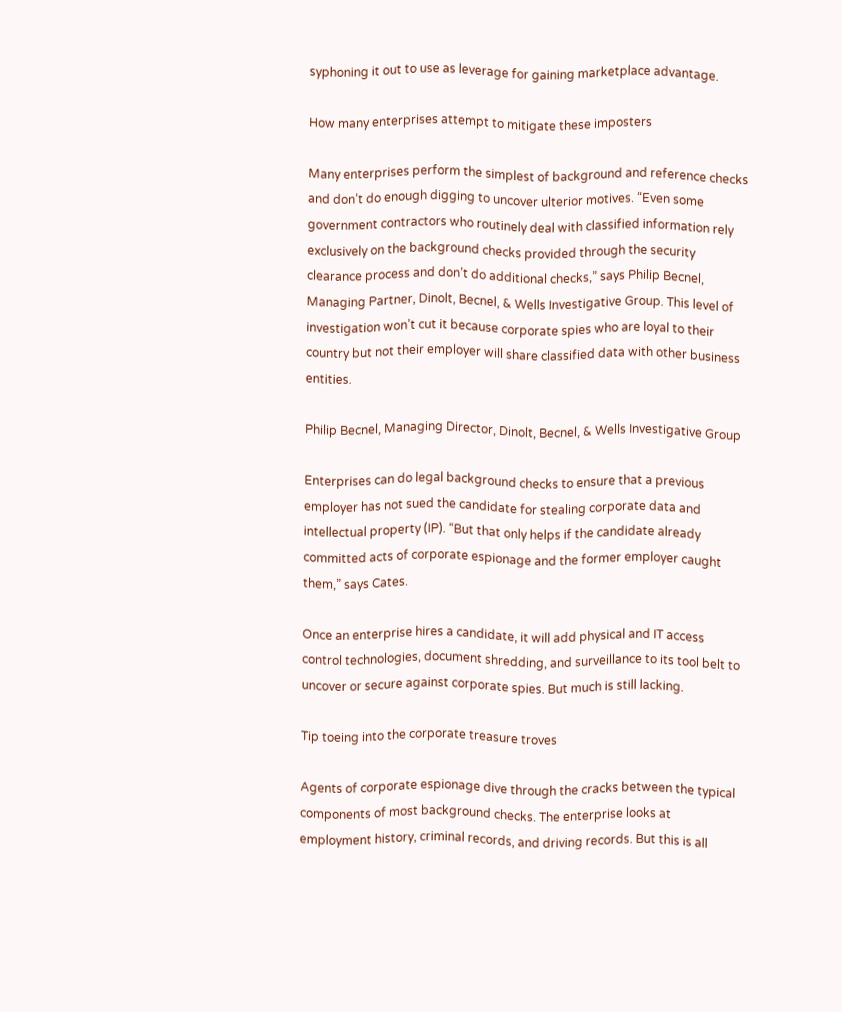syphoning it out to use as leverage for gaining marketplace advantage.

How many enterprises attempt to mitigate these imposters

Many enterprises perform the simplest of background and reference checks and don’t do enough digging to uncover ulterior motives. “Even some government contractors who routinely deal with classified information rely exclusively on the background checks provided through the security clearance process and don’t do additional checks,” says Philip Becnel, Managing Partner, Dinolt, Becnel, & Wells Investigative Group. This level of investigation won’t cut it because corporate spies who are loyal to their country but not their employer will share classified data with other business entities.

Philip Becnel, Managing Director, Dinolt, Becnel, & Wells Investigative Group

Enterprises can do legal background checks to ensure that a previous employer has not sued the candidate for stealing corporate data and intellectual property (IP). “But that only helps if the candidate already committed acts of corporate espionage and the former employer caught them,” says Cates.

Once an enterprise hires a candidate, it will add physical and IT access control technologies, document shredding, and surveillance to its tool belt to uncover or secure against corporate spies. But much is still lacking.

Tip toeing into the corporate treasure troves

Agents of corporate espionage dive through the cracks between the typical components of most background checks. The enterprise looks at employment history, criminal records, and driving records. But this is all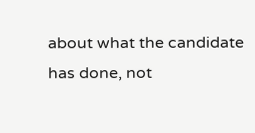about what the candidate has done, not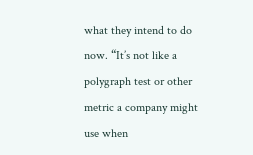what they intend to do now. “It’s not like a polygraph test or other metric a company might use when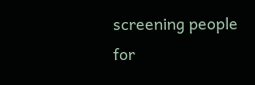screening people for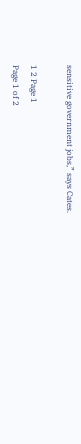sensitive government jobs,” says Cates.

1 2 Page 1
Page 1 of 2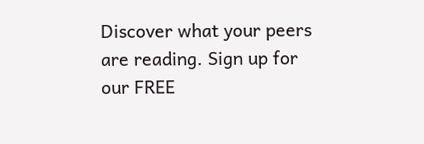Discover what your peers are reading. Sign up for our FREE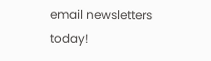email newsletters today!